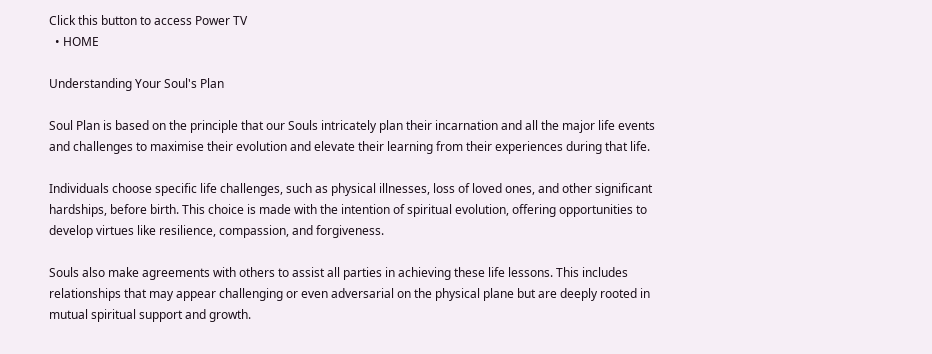Click this button to access Power TV
  • HOME

Understanding Your Soul's Plan

Soul Plan is based on the principle that our Souls intricately plan their incarnation and all the major life events and challenges to maximise their evolution and elevate their learning from their experiences during that life.

Individuals choose specific life challenges, such as physical illnesses, loss of loved ones, and other significant hardships, before birth. This choice is made with the intention of spiritual evolution, offering opportunities to develop virtues like resilience, compassion, and forgiveness.

Souls also make agreements with others to assist all parties in achieving these life lessons. This includes relationships that may appear challenging or even adversarial on the physical plane but are deeply rooted in mutual spiritual support and growth.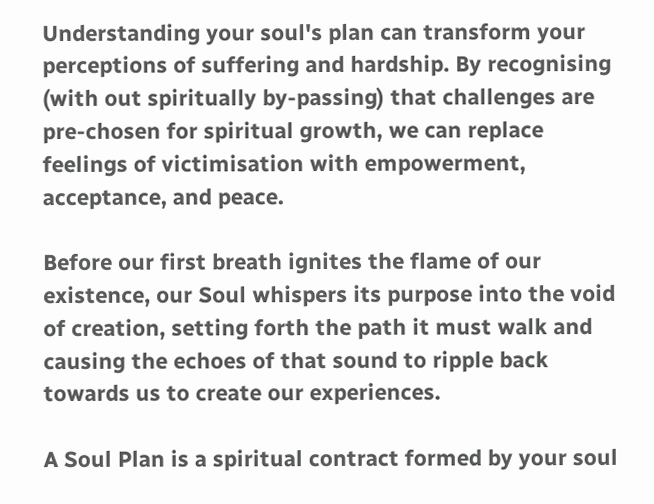Understanding your soul's plan can transform your perceptions of suffering and hardship. By recognising (with out spiritually by-passing) that challenges are pre-chosen for spiritual growth, we can replace feelings of victimisation with empowerment, acceptance, and peace.

Before our first breath ignites the flame of our existence, our Soul whispers its purpose into the void of creation, setting forth the path it must walk and causing the echoes of that sound to ripple back towards us to create our experiences.

A Soul Plan is a spiritual contract formed by your soul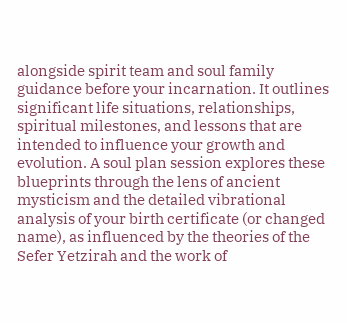alongside spirit team and soul family guidance before your incarnation. It outlines significant life situations, relationships, spiritual milestones, and lessons that are intended to influence your growth and evolution. A soul plan session explores these blueprints through the lens of ancient mysticism and the detailed vibrational analysis of your birth certificate (or changed name), as influenced by the theories of the Sefer Yetzirah and the work of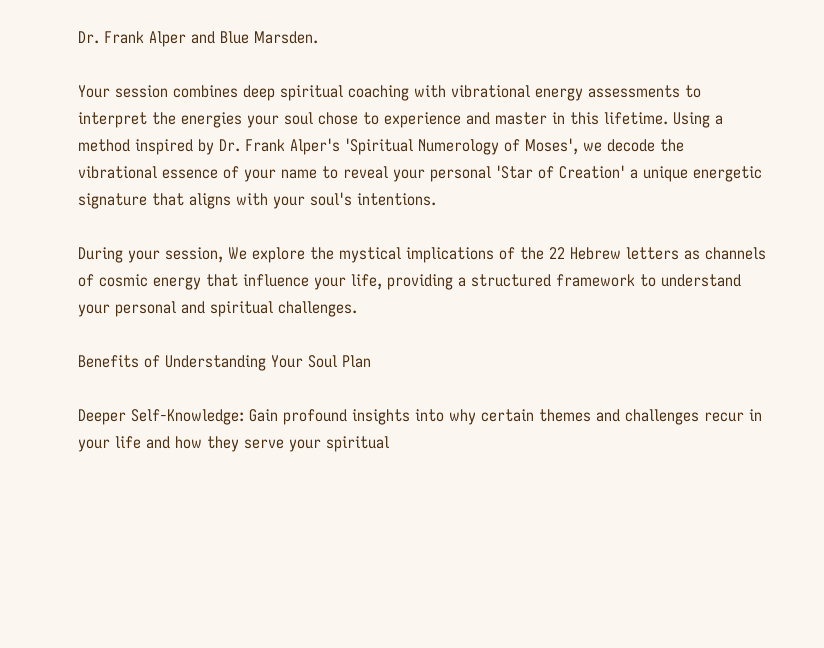Dr. Frank Alper and Blue Marsden.

Your session combines deep spiritual coaching with vibrational energy assessments to interpret the energies your soul chose to experience and master in this lifetime. Using a method inspired by Dr. Frank Alper's 'Spiritual Numerology of Moses', we decode the vibrational essence of your name to reveal your personal 'Star of Creation' a unique energetic signature that aligns with your soul's intentions.

During your session, We explore the mystical implications of the 22 Hebrew letters as channels of cosmic energy that influence your life, providing a structured framework to understand your personal and spiritual challenges.

Benefits of Understanding Your Soul Plan

Deeper Self-Knowledge: Gain profound insights into why certain themes and challenges recur in your life and how they serve your spiritual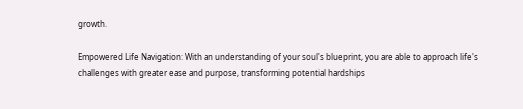growth.

Empowered Life Navigation: With an understanding of your soul's blueprint, you are able to approach life's challenges with greater ease and purpose, transforming potential hardships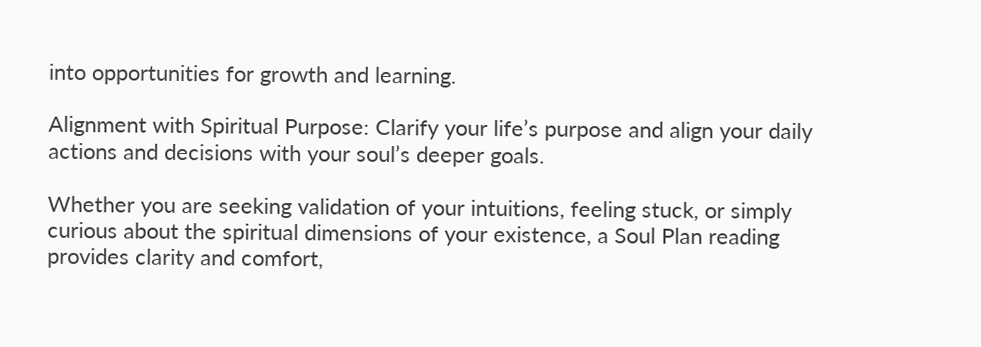into opportunities for growth and learning.

Alignment with Spiritual Purpose: Clarify your life’s purpose and align your daily actions and decisions with your soul’s deeper goals.

Whether you are seeking validation of your intuitions, feeling stuck, or simply curious about the spiritual dimensions of your existence, a Soul Plan reading provides clarity and comfort,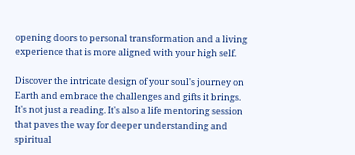opening doors to personal transformation and a living experience that is more aligned with your high self.

Discover the intricate design of your soul's journey on Earth and embrace the challenges and gifts it brings. It's not just a reading. It's also a life mentoring session that paves the way for deeper understanding and spiritual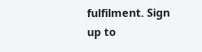fulfilment. Sign up to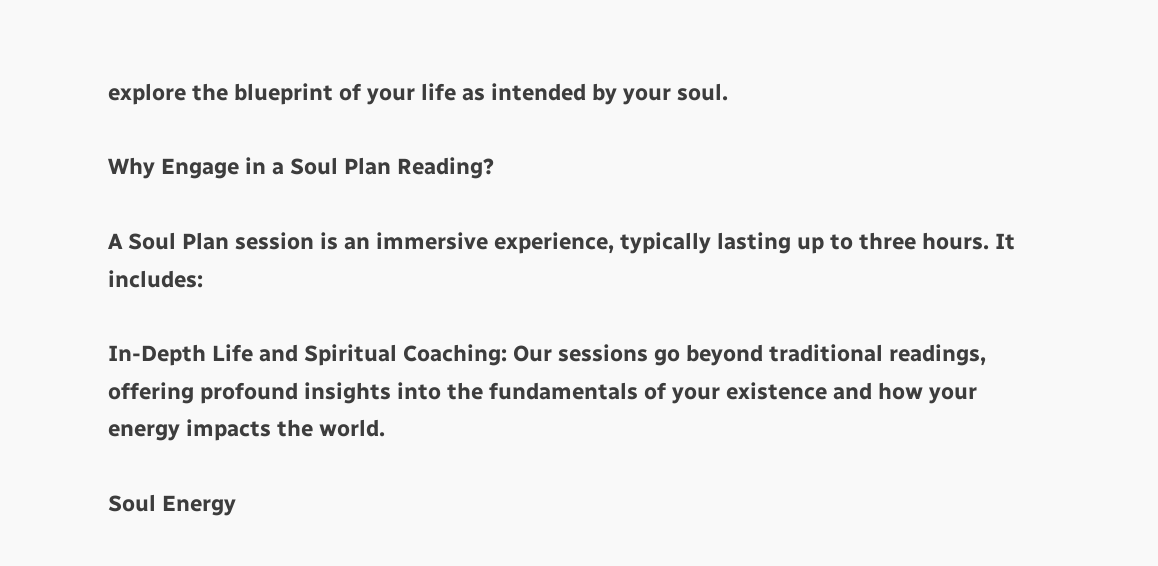explore the blueprint of your life as intended by your soul.

Why Engage in a Soul Plan Reading?

A Soul Plan session is an immersive experience, typically lasting up to three hours. It includes:

In-Depth Life and Spiritual Coaching: Our sessions go beyond traditional readings, offering profound insights into the fundamentals of your existence and how your energy impacts the world.

Soul Energy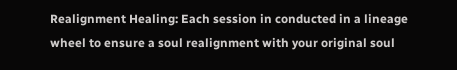Realignment Healing: Each session in conducted in a lineage wheel to ensure a soul realignment with your original soul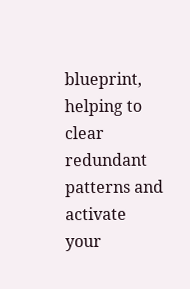blueprint, helping to clear redundant patterns and activate your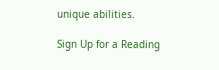unique abilities.

Sign Up for a Reading